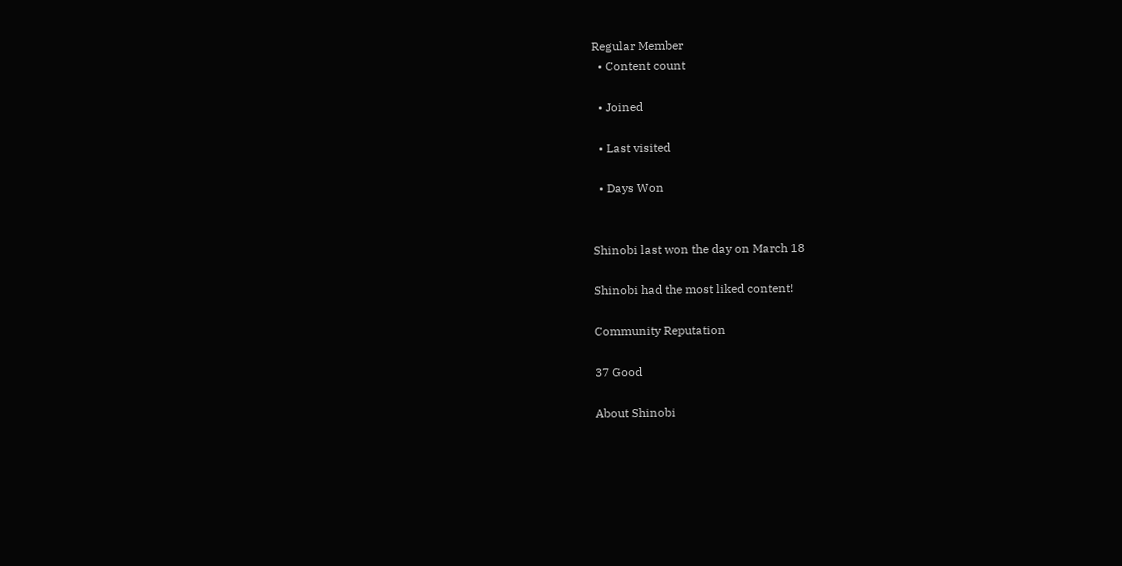Regular Member
  • Content count

  • Joined

  • Last visited

  • Days Won


Shinobi last won the day on March 18

Shinobi had the most liked content!

Community Reputation

37 Good

About Shinobi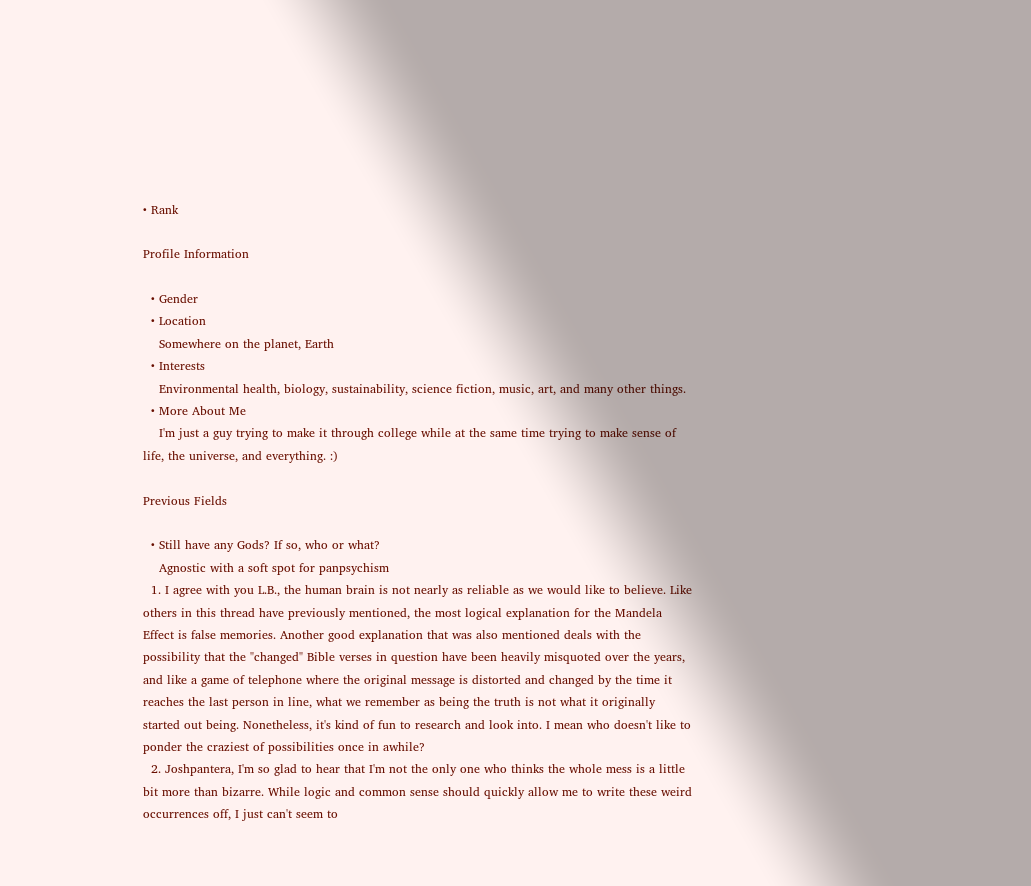• Rank

Profile Information

  • Gender
  • Location
    Somewhere on the planet, Earth
  • Interests
    Environmental health, biology, sustainability, science fiction, music, art, and many other things.
  • More About Me
    I'm just a guy trying to make it through college while at the same time trying to make sense of life, the universe, and everything. :)

Previous Fields

  • Still have any Gods? If so, who or what?
    Agnostic with a soft spot for panpsychism
  1. I agree with you L.B., the human brain is not nearly as reliable as we would like to believe. Like others in this thread have previously mentioned, the most logical explanation for the Mandela Effect is false memories. Another good explanation that was also mentioned deals with the possibility that the "changed" Bible verses in question have been heavily misquoted over the years, and like a game of telephone where the original message is distorted and changed by the time it reaches the last person in line, what we remember as being the truth is not what it originally started out being. Nonetheless, it's kind of fun to research and look into. I mean who doesn't like to ponder the craziest of possibilities once in awhile?
  2. Joshpantera, I'm so glad to hear that I'm not the only one who thinks the whole mess is a little bit more than bizarre. While logic and common sense should quickly allow me to write these weird occurrences off, I just can't seem to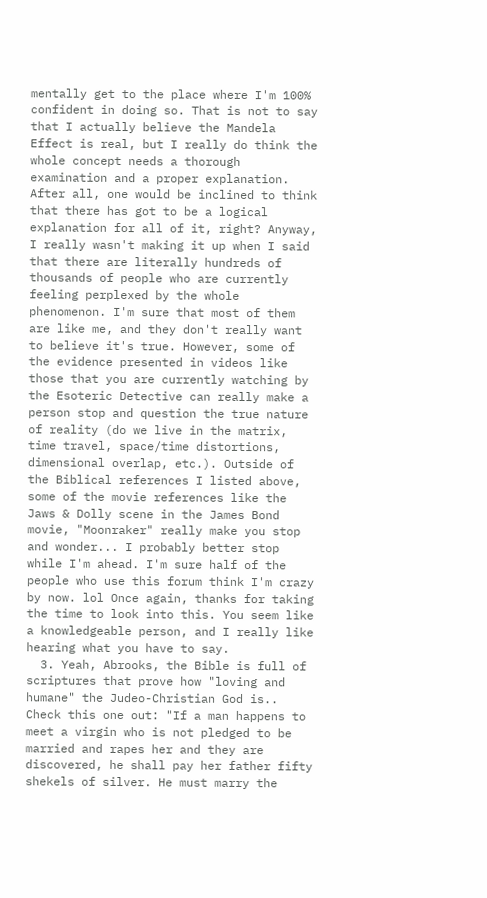mentally get to the place where I'm 100% confident in doing so. That is not to say that I actually believe the Mandela Effect is real, but I really do think the whole concept needs a thorough examination and a proper explanation. After all, one would be inclined to think that there has got to be a logical explanation for all of it, right? Anyway, I really wasn't making it up when I said that there are literally hundreds of thousands of people who are currently feeling perplexed by the whole phenomenon. I'm sure that most of them are like me, and they don't really want to believe it's true. However, some of the evidence presented in videos like those that you are currently watching by the Esoteric Detective can really make a person stop and question the true nature of reality (do we live in the matrix, time travel, space/time distortions, dimensional overlap, etc.). Outside of the Biblical references I listed above, some of the movie references like the Jaws & Dolly scene in the James Bond movie, "Moonraker" really make you stop and wonder... I probably better stop while I'm ahead. I'm sure half of the people who use this forum think I'm crazy by now. lol Once again, thanks for taking the time to look into this. You seem like a knowledgeable person, and I really like hearing what you have to say.
  3. Yeah, Abrooks, the Bible is full of scriptures that prove how "loving and humane" the Judeo-Christian God is.. Check this one out: "If a man happens to meet a virgin who is not pledged to be married and rapes her and they are discovered, he shall pay her father fifty shekels of silver. He must marry the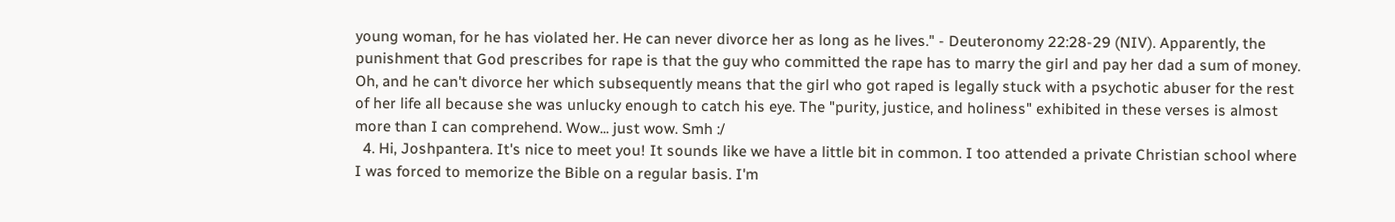young woman, for he has violated her. He can never divorce her as long as he lives." - Deuteronomy 22:28-29 (NIV). Apparently, the punishment that God prescribes for rape is that the guy who committed the rape has to marry the girl and pay her dad a sum of money. Oh, and he can't divorce her which subsequently means that the girl who got raped is legally stuck with a psychotic abuser for the rest of her life all because she was unlucky enough to catch his eye. The "purity, justice, and holiness" exhibited in these verses is almost more than I can comprehend. Wow... just wow. Smh :/
  4. Hi, Joshpantera. It's nice to meet you! It sounds like we have a little bit in common. I too attended a private Christian school where I was forced to memorize the Bible on a regular basis. I'm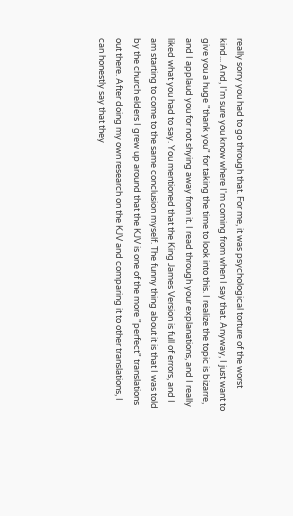really sorry you had to go through that. For me, it was psychological torture of the worst kind... And, I'm sure you know where I'm coming from when I say that. Anyway, I just want to give you a huge "thank you" for taking the time to look into this. I realize the topic is bizarre, and I applaud you for not shying away from it. I read through your explanations, and I really liked what you had to say. You mentioned that the King James Version is full of errors, and I am starting to come to the same conclusion myself. The funny thing about it is that I was told by the church elders I grew up around that the KJV is one of the more "perfect" translations out there. After doing my own research on the KJV and comparing it to other translations, I can honestly say that they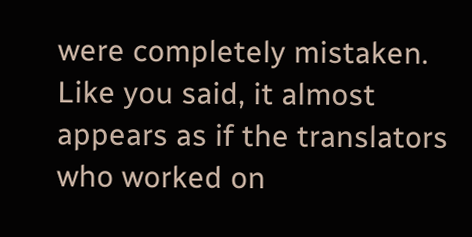were completely mistaken. Like you said, it almost appears as if the translators who worked on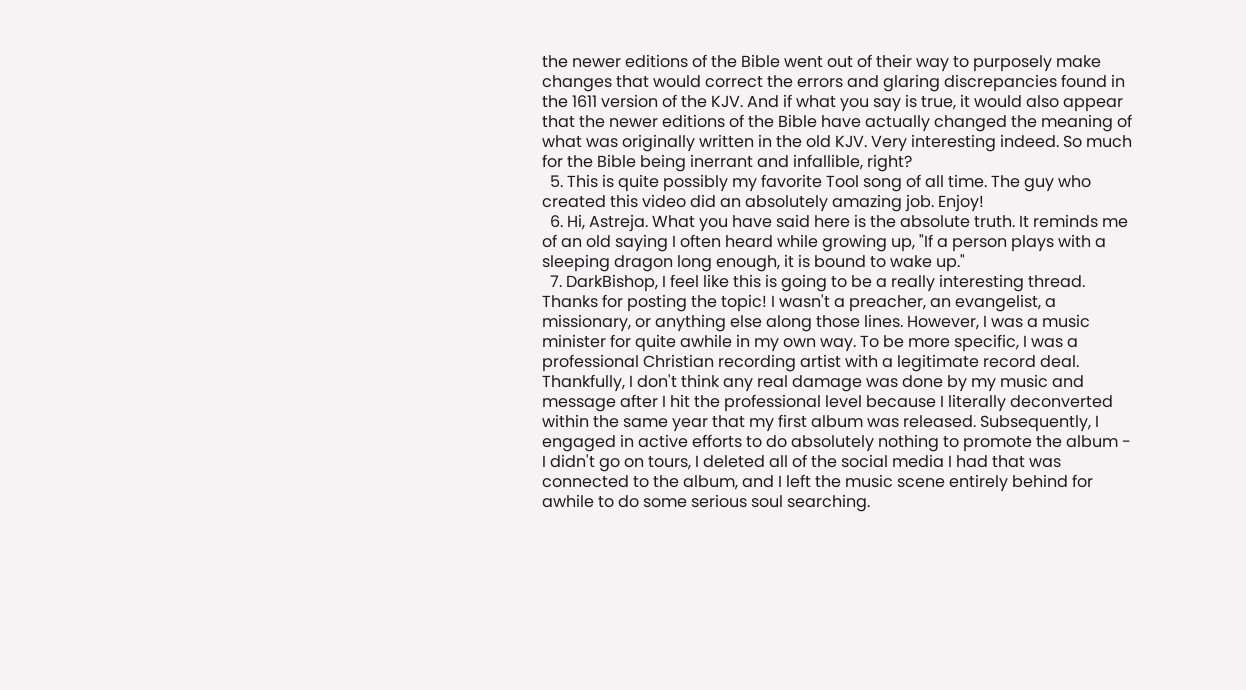the newer editions of the Bible went out of their way to purposely make changes that would correct the errors and glaring discrepancies found in the 1611 version of the KJV. And if what you say is true, it would also appear that the newer editions of the Bible have actually changed the meaning of what was originally written in the old KJV. Very interesting indeed. So much for the Bible being inerrant and infallible, right?
  5. This is quite possibly my favorite Tool song of all time. The guy who created this video did an absolutely amazing job. Enjoy!
  6. Hi, Astreja. What you have said here is the absolute truth. It reminds me of an old saying I often heard while growing up, "If a person plays with a sleeping dragon long enough, it is bound to wake up."
  7. DarkBishop, I feel like this is going to be a really interesting thread. Thanks for posting the topic! I wasn't a preacher, an evangelist, a missionary, or anything else along those lines. However, I was a music minister for quite awhile in my own way. To be more specific, I was a professional Christian recording artist with a legitimate record deal. Thankfully, I don't think any real damage was done by my music and message after I hit the professional level because I literally deconverted within the same year that my first album was released. Subsequently, I engaged in active efforts to do absolutely nothing to promote the album - I didn't go on tours, I deleted all of the social media I had that was connected to the album, and I left the music scene entirely behind for awhile to do some serious soul searching.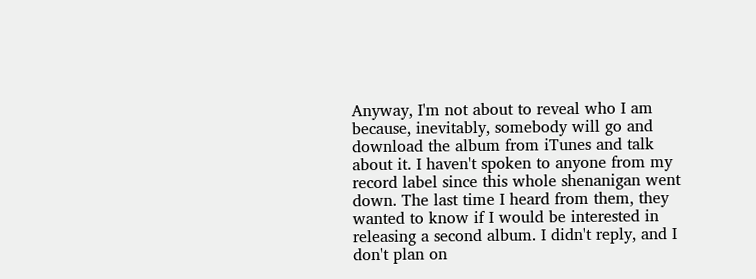Anyway, I'm not about to reveal who I am because, inevitably, somebody will go and download the album from iTunes and talk about it. I haven't spoken to anyone from my record label since this whole shenanigan went down. The last time I heard from them, they wanted to know if I would be interested in releasing a second album. I didn't reply, and I don't plan on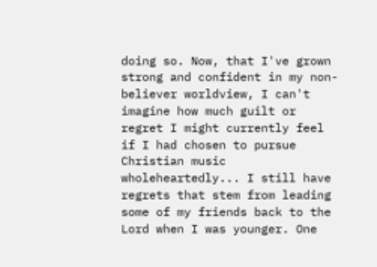doing so. Now, that I've grown strong and confident in my non-believer worldview, I can't imagine how much guilt or regret I might currently feel if I had chosen to pursue Christian music wholeheartedly... I still have regrets that stem from leading some of my friends back to the Lord when I was younger. One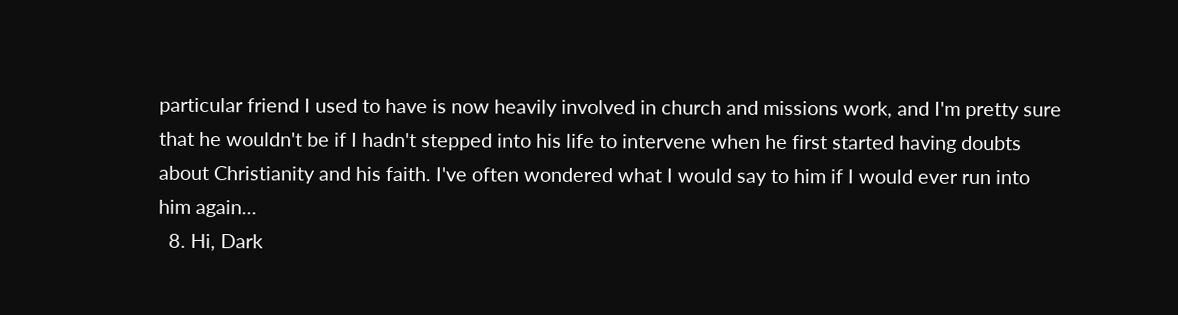particular friend I used to have is now heavily involved in church and missions work, and I'm pretty sure that he wouldn't be if I hadn't stepped into his life to intervene when he first started having doubts about Christianity and his faith. I've often wondered what I would say to him if I would ever run into him again...
  8. Hi, Dark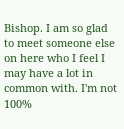Bishop. I am so glad to meet someone else on here who I feel I may have a lot in common with. I'm not 100%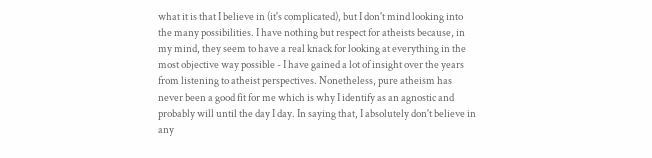what it is that I believe in (it's complicated), but I don't mind looking into the many possibilities. I have nothing but respect for atheists because, in my mind, they seem to have a real knack for looking at everything in the most objective way possible - I have gained a lot of insight over the years from listening to atheist perspectives. Nonetheless, pure atheism has never been a good fit for me which is why I identify as an agnostic and probably will until the day I day. In saying that, I absolutely don't believe in any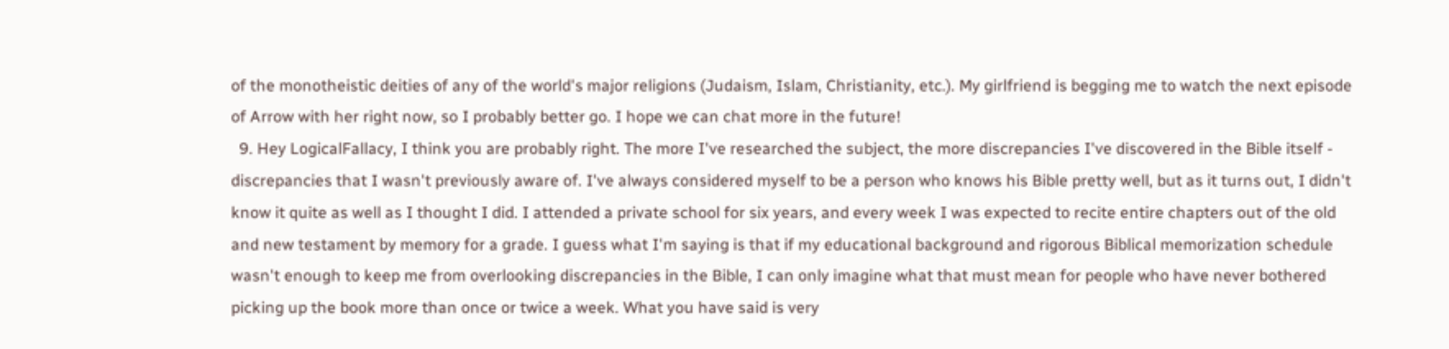of the monotheistic deities of any of the world's major religions (Judaism, Islam, Christianity, etc.). My girlfriend is begging me to watch the next episode of Arrow with her right now, so I probably better go. I hope we can chat more in the future!
  9. Hey LogicalFallacy, I think you are probably right. The more I've researched the subject, the more discrepancies I've discovered in the Bible itself - discrepancies that I wasn't previously aware of. I've always considered myself to be a person who knows his Bible pretty well, but as it turns out, I didn't know it quite as well as I thought I did. I attended a private school for six years, and every week I was expected to recite entire chapters out of the old and new testament by memory for a grade. I guess what I'm saying is that if my educational background and rigorous Biblical memorization schedule wasn't enough to keep me from overlooking discrepancies in the Bible, I can only imagine what that must mean for people who have never bothered picking up the book more than once or twice a week. What you have said is very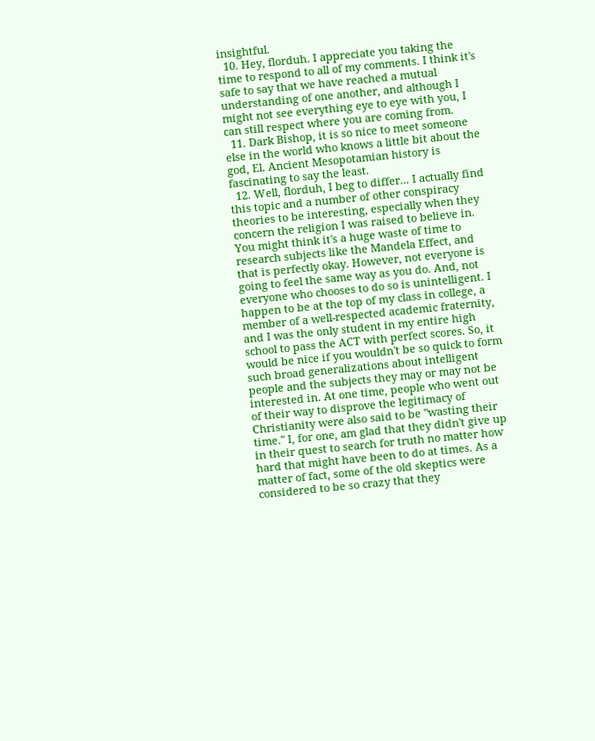insightful.
  10. Hey, florduh. I appreciate you taking the time to respond to all of my comments. I think it's safe to say that we have reached a mutual understanding of one another, and although I might not see everything eye to eye with you, I can still respect where you are coming from.
  11. Dark Bishop, it is so nice to meet someone else in the world who knows a little bit about the god, El. Ancient Mesopotamian history is fascinating to say the least.
  12. Well, florduh, I beg to differ... I actually find this topic and a number of other conspiracy theories to be interesting, especially when they concern the religion I was raised to believe in. You might think it's a huge waste of time to research subjects like the Mandela Effect, and that is perfectly okay. However, not everyone is going to feel the same way as you do. And, not everyone who chooses to do so is unintelligent. I happen to be at the top of my class in college, a member of a well-respected academic fraternity, and I was the only student in my entire high school to pass the ACT with perfect scores. So, it would be nice if you wouldn't be so quick to form such broad generalizations about intelligent people and the subjects they may or may not be interested in. At one time, people who went out of their way to disprove the legitimacy of Christianity were also said to be "wasting their time." I, for one, am glad that they didn't give up in their quest to search for truth no matter how hard that might have been to do at times. As a matter of fact, some of the old skeptics were considered to be so crazy that they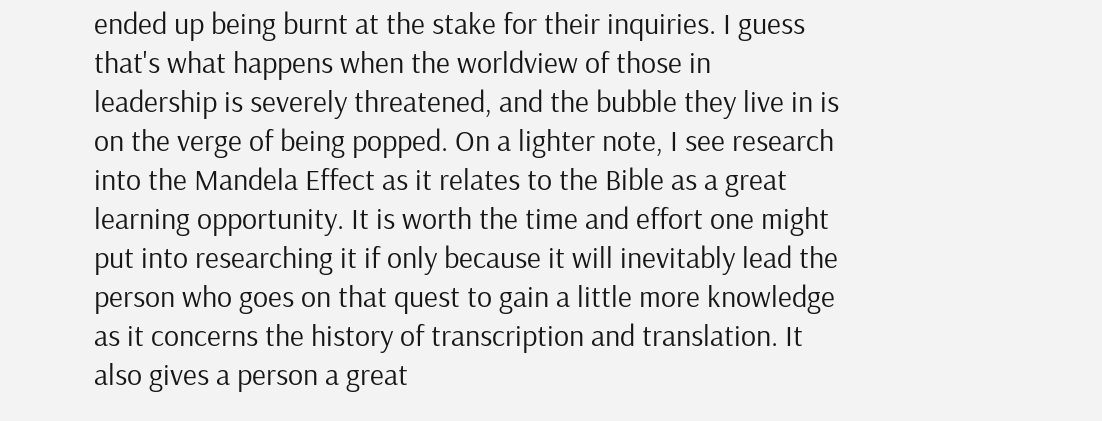ended up being burnt at the stake for their inquiries. I guess that's what happens when the worldview of those in leadership is severely threatened, and the bubble they live in is on the verge of being popped. On a lighter note, I see research into the Mandela Effect as it relates to the Bible as a great learning opportunity. It is worth the time and effort one might put into researching it if only because it will inevitably lead the person who goes on that quest to gain a little more knowledge as it concerns the history of transcription and translation. It also gives a person a great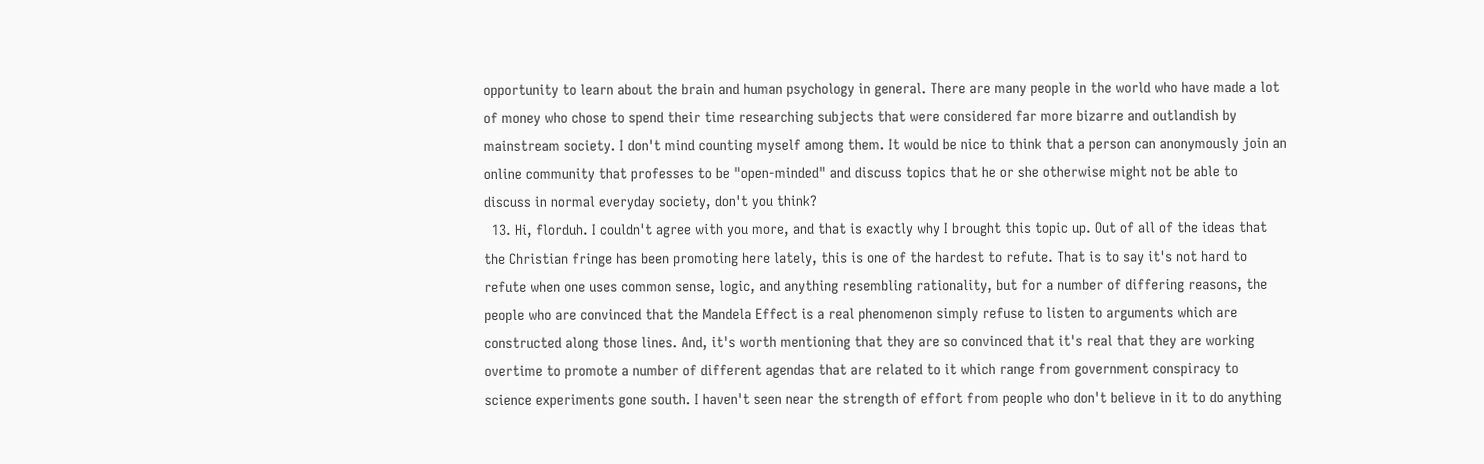opportunity to learn about the brain and human psychology in general. There are many people in the world who have made a lot of money who chose to spend their time researching subjects that were considered far more bizarre and outlandish by mainstream society. I don't mind counting myself among them. It would be nice to think that a person can anonymously join an online community that professes to be "open-minded" and discuss topics that he or she otherwise might not be able to discuss in normal everyday society, don't you think?
  13. Hi, florduh. I couldn't agree with you more, and that is exactly why I brought this topic up. Out of all of the ideas that the Christian fringe has been promoting here lately, this is one of the hardest to refute. That is to say it's not hard to refute when one uses common sense, logic, and anything resembling rationality, but for a number of differing reasons, the people who are convinced that the Mandela Effect is a real phenomenon simply refuse to listen to arguments which are constructed along those lines. And, it's worth mentioning that they are so convinced that it's real that they are working overtime to promote a number of different agendas that are related to it which range from government conspiracy to science experiments gone south. I haven't seen near the strength of effort from people who don't believe in it to do anything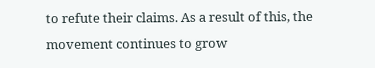to refute their claims. As a result of this, the movement continues to grow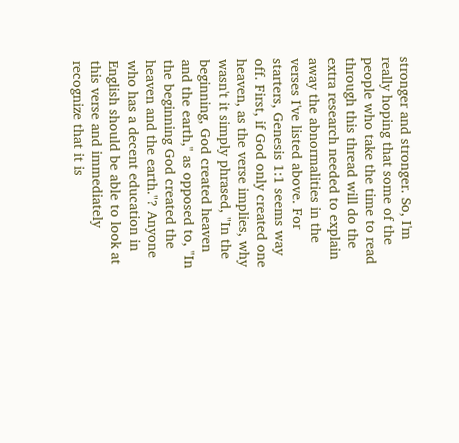stronger and stronger. So, I'm really hoping that some of the people who take the time to read through this thread will do the extra research needed to explain away the abnormalities in the verses I've listed above. For starters, Genesis 1:1 seems way off. First, if God only created one heaven, as the verse implies, why wasn't it simply phrased, "In the beginning, God created heaven and the earth," as opposed to, "In the beginning God created the heaven and the earth."? Anyone who has a decent education in English should be able to look at this verse and immediately recognize that it is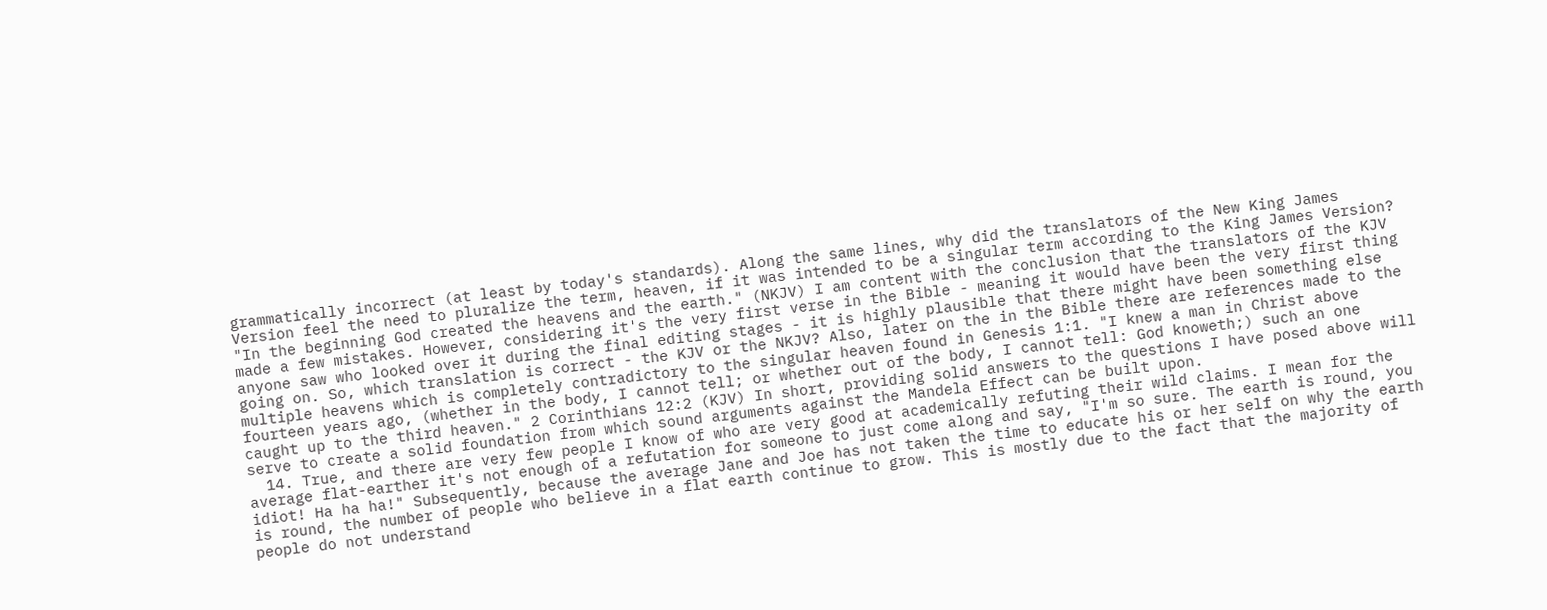grammatically incorrect (at least by today's standards). Along the same lines, why did the translators of the New King James Version feel the need to pluralize the term, heaven, if it was intended to be a singular term according to the King James Version? "In the beginning God created the heavens and the earth." (NKJV) I am content with the conclusion that the translators of the KJV made a few mistakes. However, considering it's the very first verse in the Bible - meaning it would have been the very first thing anyone saw who looked over it during the final editing stages - it is highly plausible that there might have been something else going on. So, which translation is correct - the KJV or the NKJV? Also, later on the in the Bible there are references made to the multiple heavens which is completely contradictory to the singular heaven found in Genesis 1:1. "I knew a man in Christ above fourteen years ago, (whether in the body, I cannot tell; or whether out of the body, I cannot tell: God knoweth;) such an one caught up to the third heaven." 2 Corinthians 12:2 (KJV) In short, providing solid answers to the questions I have posed above will serve to create a solid foundation from which sound arguments against the Mandela Effect can be built upon.
  14. True, and there are very few people I know of who are very good at academically refuting their wild claims. I mean for the average flat-earther it's not enough of a refutation for someone to just come along and say, "I'm so sure. The earth is round, you idiot! Ha ha ha!" Subsequently, because the average Jane and Joe has not taken the time to educate his or her self on why the earth is round, the number of people who believe in a flat earth continue to grow. This is mostly due to the fact that the majority of people do not understand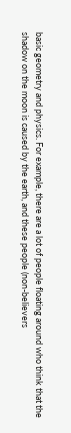basic geometry and physics. For example, there are a lot of people floating around who think that the shadow on the moon is caused by the earth, and these people (non-believers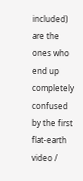included) are the ones who end up completely confused by the first flat-earth video /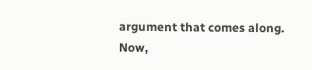argument that comes along. Now,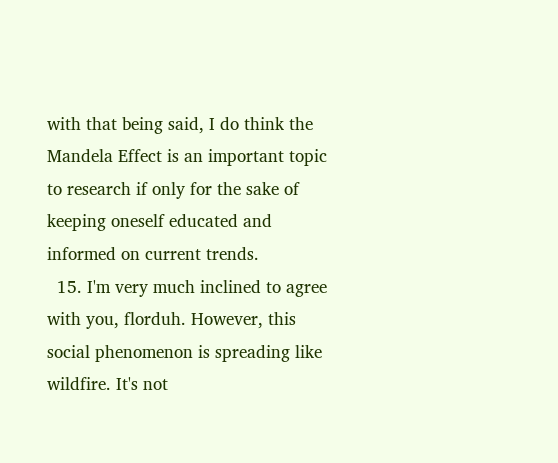with that being said, I do think the Mandela Effect is an important topic to research if only for the sake of keeping oneself educated and informed on current trends.
  15. I'm very much inclined to agree with you, florduh. However, this social phenomenon is spreading like wildfire. It's not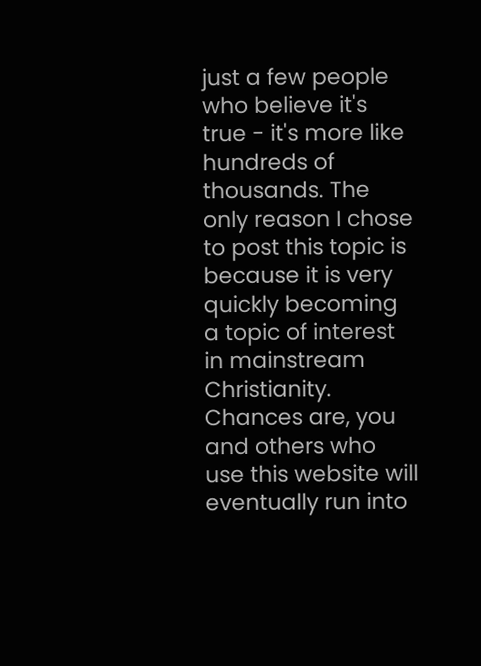just a few people who believe it's true - it's more like hundreds of thousands. The only reason I chose to post this topic is because it is very quickly becoming a topic of interest in mainstream Christianity. Chances are, you and others who use this website will eventually run into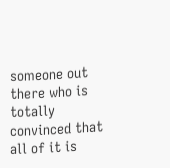someone out there who is totally convinced that all of it is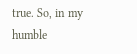true. So, in my humble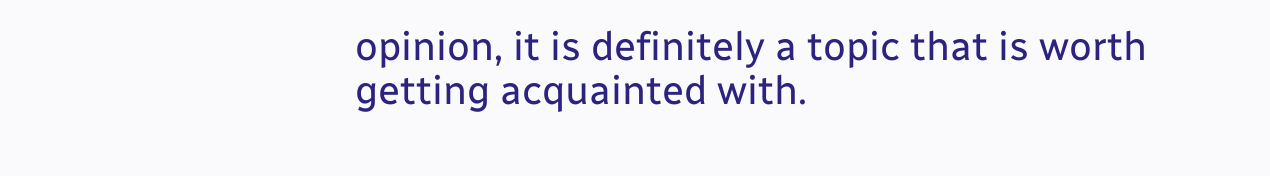opinion, it is definitely a topic that is worth getting acquainted with.